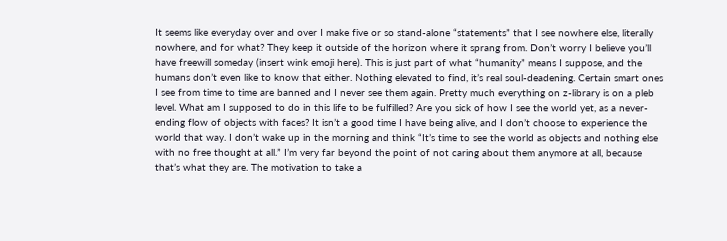It seems like everyday over and over I make five or so stand-alone “statements” that I see nowhere else, literally nowhere, and for what? They keep it outside of the horizon where it sprang from. Don’t worry I believe you’ll have freewill someday (insert wink emoji here). This is just part of what “humanity” means I suppose, and the humans don’t even like to know that either. Nothing elevated to find, it’s real soul-deadening. Certain smart ones I see from time to time are banned and I never see them again. Pretty much everything on z-library is on a pleb level. What am I supposed to do in this life to be fulfilled? Are you sick of how I see the world yet, as a never-ending flow of objects with faces? It isn’t a good time I have being alive, and I don’t choose to experience the world that way. I don’t wake up in the morning and think “It’s time to see the world as objects and nothing else with no free thought at all.” I’m very far beyond the point of not caring about them anymore at all, because that’s what they are. The motivation to take a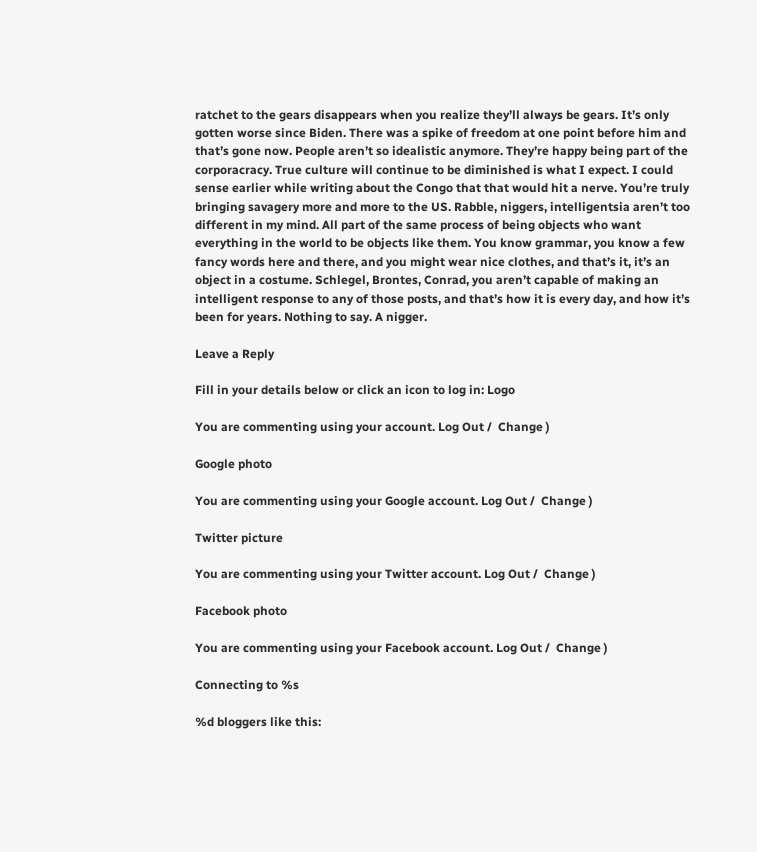ratchet to the gears disappears when you realize they’ll always be gears. It’s only gotten worse since Biden. There was a spike of freedom at one point before him and that’s gone now. People aren’t so idealistic anymore. They’re happy being part of the corporacracy. True culture will continue to be diminished is what I expect. I could sense earlier while writing about the Congo that that would hit a nerve. You’re truly bringing savagery more and more to the US. Rabble, niggers, intelligentsia aren’t too different in my mind. All part of the same process of being objects who want everything in the world to be objects like them. You know grammar, you know a few fancy words here and there, and you might wear nice clothes, and that’s it, it’s an object in a costume. Schlegel, Brontes, Conrad, you aren’t capable of making an intelligent response to any of those posts, and that’s how it is every day, and how it’s been for years. Nothing to say. A nigger.

Leave a Reply

Fill in your details below or click an icon to log in: Logo

You are commenting using your account. Log Out /  Change )

Google photo

You are commenting using your Google account. Log Out /  Change )

Twitter picture

You are commenting using your Twitter account. Log Out /  Change )

Facebook photo

You are commenting using your Facebook account. Log Out /  Change )

Connecting to %s

%d bloggers like this: